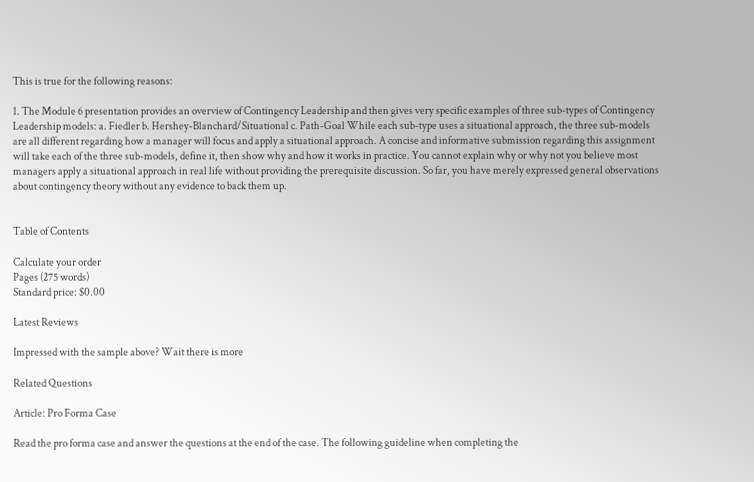This is true for the following reasons:

1. The Module 6 presentation provides an overview of Contingency Leadership and then gives very specific examples of three sub-types of Contingency Leadership models: a. Fiedler b. Hershey-Blanchard/Situational c. Path-Goal While each sub-type uses a situational approach, the three sub-models are all different regarding how a manager will focus and apply a situational approach. A concise and informative submission regarding this assignment will take each of the three sub-models, define it, then show why and how it works in practice. You cannot explain why or why not you believe most managers apply a situational approach in real life without providing the prerequisite discussion. So far, you have merely expressed general observations about contingency theory without any evidence to back them up.


Table of Contents

Calculate your order
Pages (275 words)
Standard price: $0.00

Latest Reviews

Impressed with the sample above? Wait there is more

Related Questions

Article: Pro Forma Case

Read the pro forma case and answer the questions at the end of the case. The following guideline when completing the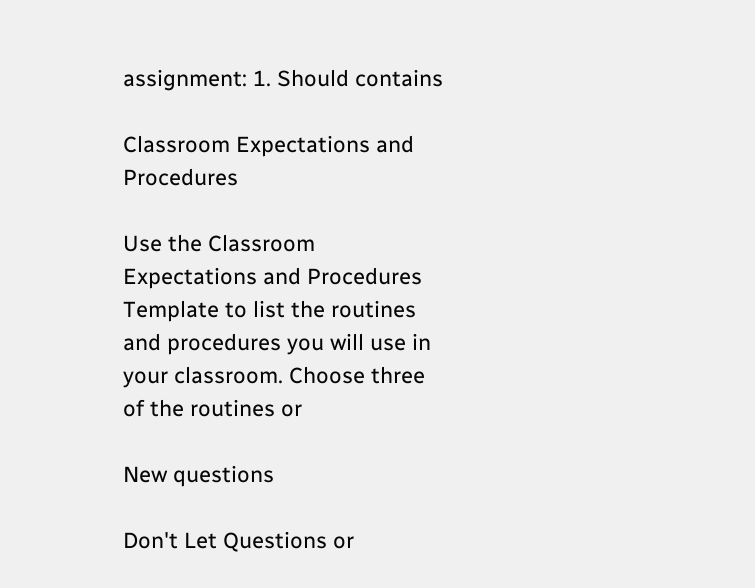assignment: 1. Should contains

Classroom Expectations and Procedures

Use the Classroom Expectations and Procedures Template to list the routines and procedures you will use in your classroom. Choose three of the routines or

New questions

Don't Let Questions or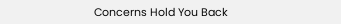Concerns Hold You Back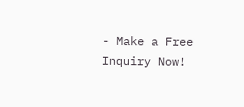- Make a Free Inquiry Now!